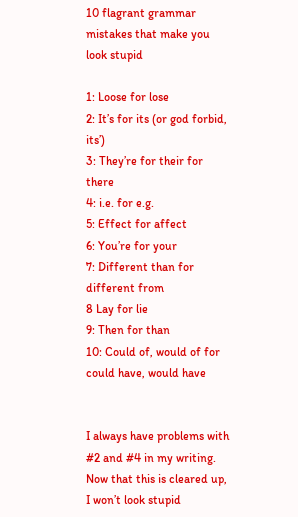10 flagrant grammar mistakes that make you look stupid

1: Loose for lose
2: It’s for its (or god forbid, its’)
3: They’re for their for there
4: i.e. for e.g.
5: Effect for affect
6: You’re for your
7: Different than for different from
8 Lay for lie
9: Then for than
10: Could of, would of for could have, would have


I always have problems with #2 and #4 in my writing. Now that this is cleared up, I won’t look stupid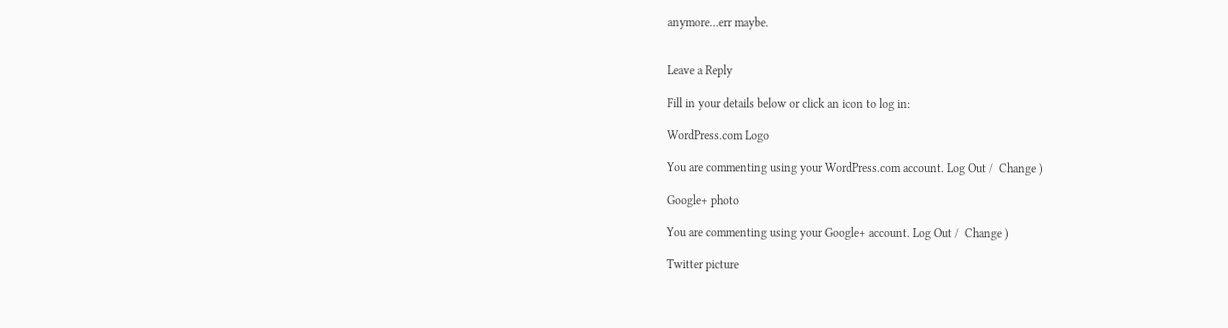anymore…err maybe.


Leave a Reply

Fill in your details below or click an icon to log in:

WordPress.com Logo

You are commenting using your WordPress.com account. Log Out /  Change )

Google+ photo

You are commenting using your Google+ account. Log Out /  Change )

Twitter picture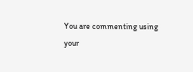You are commenting using your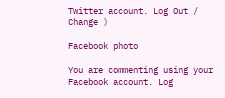Twitter account. Log Out /  Change )

Facebook photo

You are commenting using your Facebook account. Log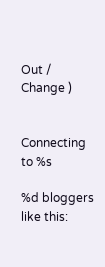Out /  Change )


Connecting to %s

%d bloggers like this: